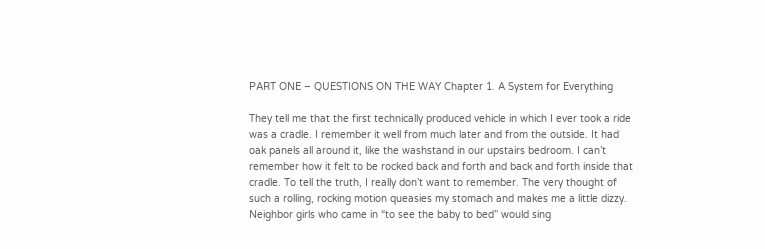PART ONE – QUESTIONS ON THE WAY Chapter 1. A System for Everything

They tell me that the first technically produced vehicle in which I ever took a ride was a cradle. I remember it well from much later and from the outside. It had oak panels all around it, like the washstand in our upstairs bedroom. I can’t remember how it felt to be rocked back and forth and back and forth inside that cradle. To tell the truth, I really don’t want to remember. The very thought of such a rolling, rocking motion queasies my stomach and makes me a little dizzy. Neighbor girls who came in “to see the baby to bed” would sing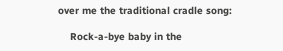over me the traditional cradle song:

    Rock-a-bye baby in the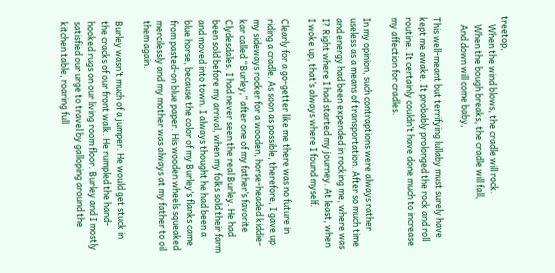treetop,
    When the wind blows, the cradle will rock.
    When the bough breaks, the cradle will fall,
    And down will come baby,

This well-meant but terrifying lullaby must surely have kept me awake. It probably prolonged the rock and roll routine. It certainly couldn’t have done much to increase my affection for cradles.

In my opinion, such contraptions were always rather useless as a means of transportation. After so much time and energy had been expended in rocking me, where was I? Right where I had started my journey. At least, when I woke up, that’s always where I found myself.

Clearly for a go-getter like me there was no future in riding a cradle. As soon as possible, therefore, I gave up my sideways rocker for a wooden, horse-headed kiddie-kar called “Burley,” after one of my father’s favorite Clydesdales. I had never seen the real Burley. He had been sold before my arrival, when my folks sold their farm and moved into town. I always thought he had been a blue horse, because the color of my Burley’s flanks came from pasted-on blue paper. His wooden wheels squeaked mercilessly and my mother was always at my father to oil them again.

Burley wasn’t much of a jumper. He would get stuck in the cracks of our front walk. He rumpled the hand-hooked rugs on our living room floor. Burley and I mostly satisfied our urge to travel by galloping around the kitchen table, roaring full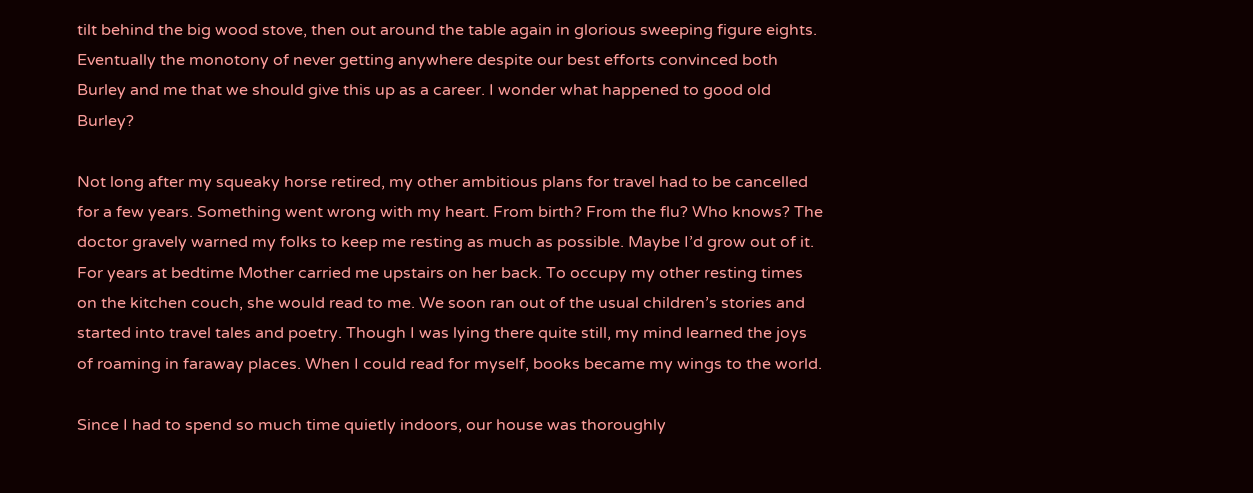tilt behind the big wood stove, then out around the table again in glorious sweeping figure eights. Eventually the monotony of never getting anywhere despite our best efforts convinced both Burley and me that we should give this up as a career. I wonder what happened to good old Burley?

Not long after my squeaky horse retired, my other ambitious plans for travel had to be cancelled for a few years. Something went wrong with my heart. From birth? From the flu? Who knows? The doctor gravely warned my folks to keep me resting as much as possible. Maybe I’d grow out of it. For years at bedtime Mother carried me upstairs on her back. To occupy my other resting times on the kitchen couch, she would read to me. We soon ran out of the usual children’s stories and started into travel tales and poetry. Though I was lying there quite still, my mind learned the joys of roaming in faraway places. When I could read for myself, books became my wings to the world.

Since I had to spend so much time quietly indoors, our house was thoroughly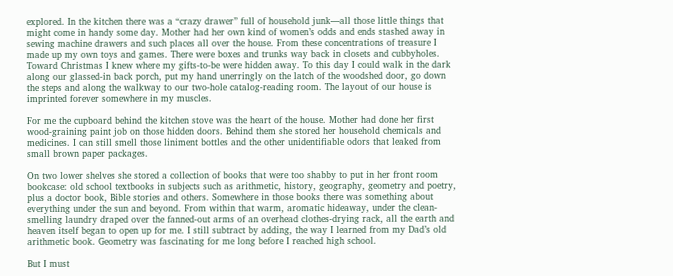explored. In the kitchen there was a “crazy drawer” full of household junk—all those little things that might come in handy some day. Mother had her own kind of women’s odds and ends stashed away in sewing machine drawers and such places all over the house. From these concentrations of treasure I made up my own toys and games. There were boxes and trunks way back in closets and cubbyholes. Toward Christmas I knew where my gifts-to-be were hidden away. To this day I could walk in the dark along our glassed-in back porch, put my hand unerringly on the latch of the woodshed door, go down the steps and along the walkway to our two-hole catalog-reading room. The layout of our house is imprinted forever somewhere in my muscles.

For me the cupboard behind the kitchen stove was the heart of the house. Mother had done her first wood-graining paint job on those hidden doors. Behind them she stored her household chemicals and medicines. I can still smell those liniment bottles and the other unidentifiable odors that leaked from small brown paper packages.

On two lower shelves she stored a collection of books that were too shabby to put in her front room bookcase: old school textbooks in subjects such as arithmetic, history, geography, geometry and poetry, plus a doctor book, Bible stories and others. Somewhere in those books there was something about everything under the sun and beyond. From within that warm, aromatic hideaway, under the clean-smelling laundry draped over the fanned-out arms of an overhead clothes-drying rack, all the earth and heaven itself began to open up for me. I still subtract by adding, the way I learned from my Dad’s old arithmetic book. Geometry was fascinating for me long before I reached high school.

But I must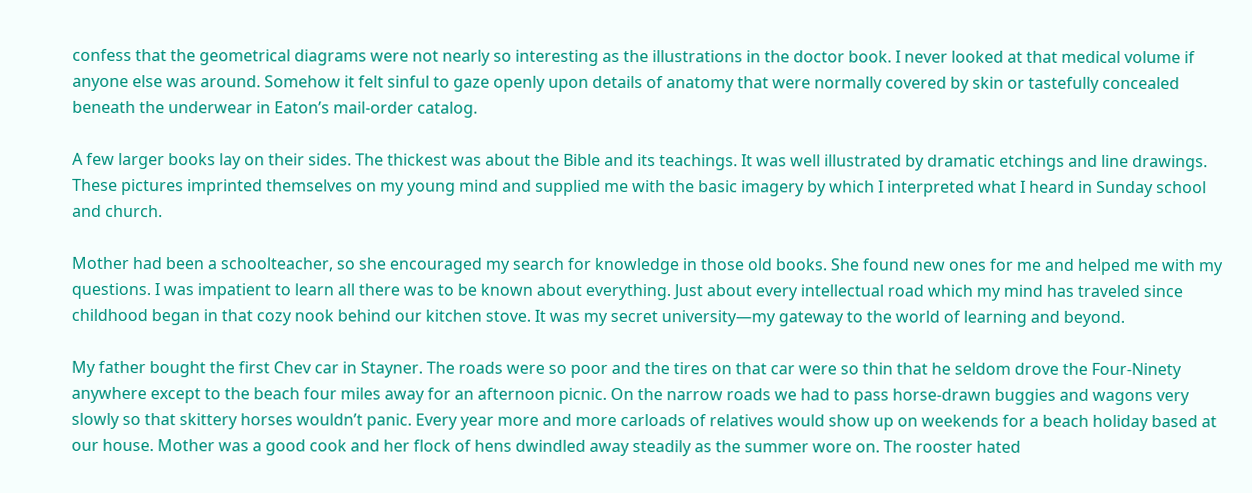confess that the geometrical diagrams were not nearly so interesting as the illustrations in the doctor book. I never looked at that medical volume if anyone else was around. Somehow it felt sinful to gaze openly upon details of anatomy that were normally covered by skin or tastefully concealed beneath the underwear in Eaton’s mail-order catalog.

A few larger books lay on their sides. The thickest was about the Bible and its teachings. It was well illustrated by dramatic etchings and line drawings. These pictures imprinted themselves on my young mind and supplied me with the basic imagery by which I interpreted what I heard in Sunday school and church.

Mother had been a schoolteacher, so she encouraged my search for knowledge in those old books. She found new ones for me and helped me with my questions. I was impatient to learn all there was to be known about everything. Just about every intellectual road which my mind has traveled since childhood began in that cozy nook behind our kitchen stove. It was my secret university—my gateway to the world of learning and beyond.

My father bought the first Chev car in Stayner. The roads were so poor and the tires on that car were so thin that he seldom drove the Four-Ninety anywhere except to the beach four miles away for an afternoon picnic. On the narrow roads we had to pass horse-drawn buggies and wagons very slowly so that skittery horses wouldn’t panic. Every year more and more carloads of relatives would show up on weekends for a beach holiday based at our house. Mother was a good cook and her flock of hens dwindled away steadily as the summer wore on. The rooster hated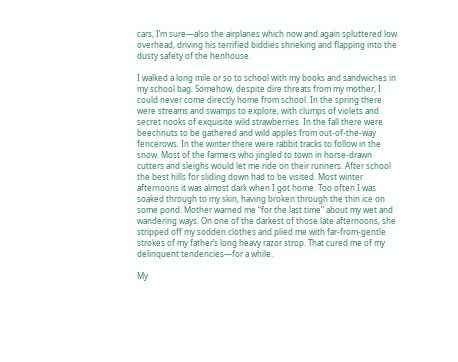cars, I’m sure—also the airplanes which now and again spluttered low overhead, driving his terrified biddies shrieking and flapping into the dusty safety of the henhouse.

I walked a long mile or so to school with my books and sandwiches in my school bag. Somehow, despite dire threats from my mother, I could never come directly home from school. In the spring there were streams and swamps to explore, with clumps of violets and secret nooks of exquisite wild strawberries. In the fall there were beechnuts to be gathered and wild apples from out-of-the-way fencerows. In the winter there were rabbit tracks to follow in the snow. Most of the farmers who jingled to town in horse-drawn cutters and sleighs would let me ride on their runners. After school the best hills for sliding down had to be visited. Most winter afternoons it was almost dark when I got home. Too often I was soaked through to my skin, having broken through the thin ice on some pond. Mother warned me “for the last time” about my wet and wandering ways. On one of the darkest of those late afternoons, she stripped off my sodden clothes and plied me with far-from-gentle strokes of my father’s long heavy razor strop. That cured me of my delinquent tendencies—for a while.

My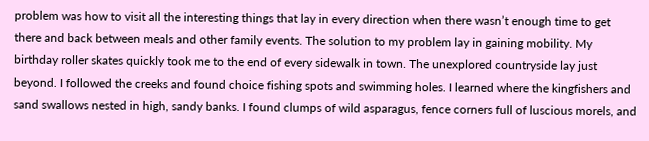problem was how to visit all the interesting things that lay in every direction when there wasn’t enough time to get there and back between meals and other family events. The solution to my problem lay in gaining mobility. My birthday roller skates quickly took me to the end of every sidewalk in town. The unexplored countryside lay just beyond. I followed the creeks and found choice fishing spots and swimming holes. I learned where the kingfishers and sand swallows nested in high, sandy banks. I found clumps of wild asparagus, fence corners full of luscious morels, and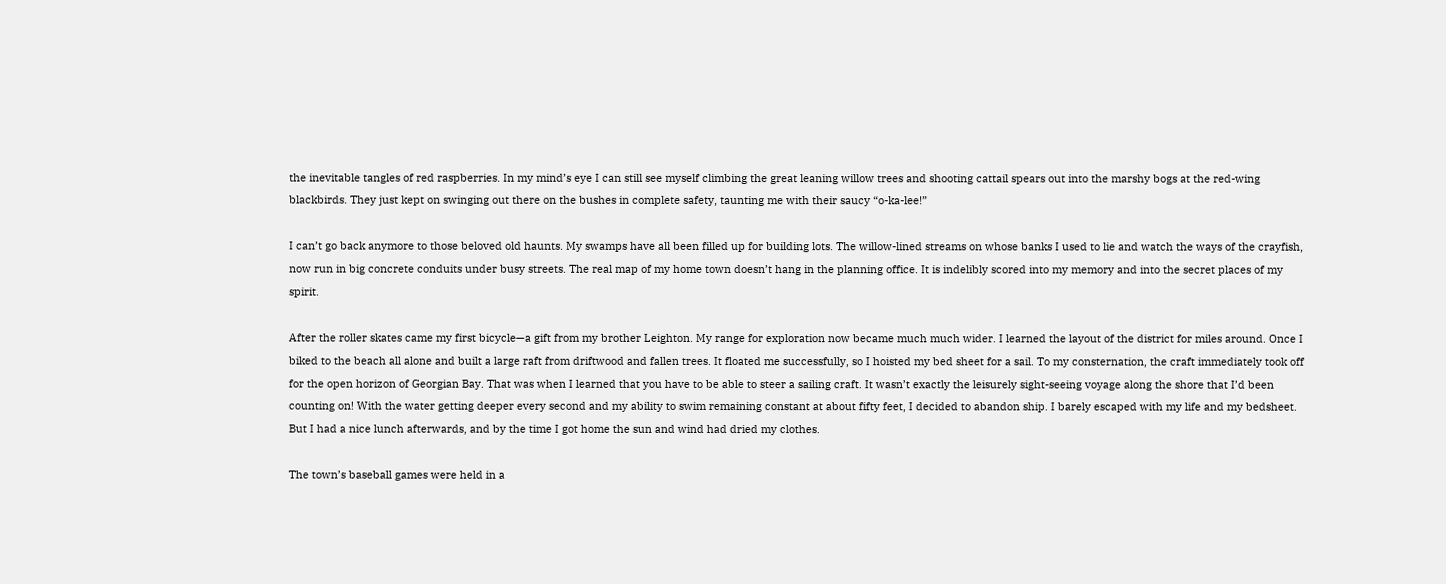the inevitable tangles of red raspberries. In my mind’s eye I can still see myself climbing the great leaning willow trees and shooting cattail spears out into the marshy bogs at the red-wing blackbirds. They just kept on swinging out there on the bushes in complete safety, taunting me with their saucy “o-ka-lee!”

I can’t go back anymore to those beloved old haunts. My swamps have all been filled up for building lots. The willow-lined streams on whose banks I used to lie and watch the ways of the crayfish, now run in big concrete conduits under busy streets. The real map of my home town doesn’t hang in the planning office. It is indelibly scored into my memory and into the secret places of my spirit.

After the roller skates came my first bicycle—a gift from my brother Leighton. My range for exploration now became much much wider. I learned the layout of the district for miles around. Once I biked to the beach all alone and built a large raft from driftwood and fallen trees. It floated me successfully, so I hoisted my bed sheet for a sail. To my consternation, the craft immediately took off for the open horizon of Georgian Bay. That was when I learned that you have to be able to steer a sailing craft. It wasn’t exactly the leisurely sight-seeing voyage along the shore that I’d been counting on! With the water getting deeper every second and my ability to swim remaining constant at about fifty feet, I decided to abandon ship. I barely escaped with my life and my bedsheet. But I had a nice lunch afterwards, and by the time I got home the sun and wind had dried my clothes.

The town’s baseball games were held in a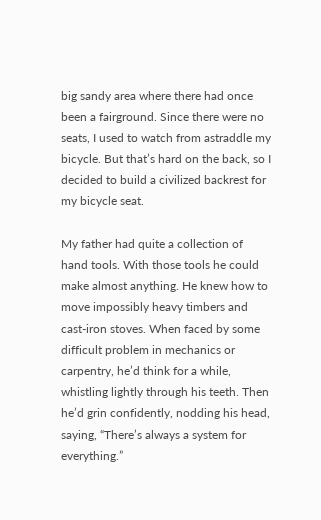big sandy area where there had once been a fairground. Since there were no seats, I used to watch from astraddle my bicycle. But that’s hard on the back, so I decided to build a civilized backrest for my bicycle seat.

My father had quite a collection of hand tools. With those tools he could make almost anything. He knew how to move impossibly heavy timbers and cast-iron stoves. When faced by some difficult problem in mechanics or carpentry, he’d think for a while, whistling lightly through his teeth. Then he’d grin confidently, nodding his head, saying, “There’s always a system for everything.”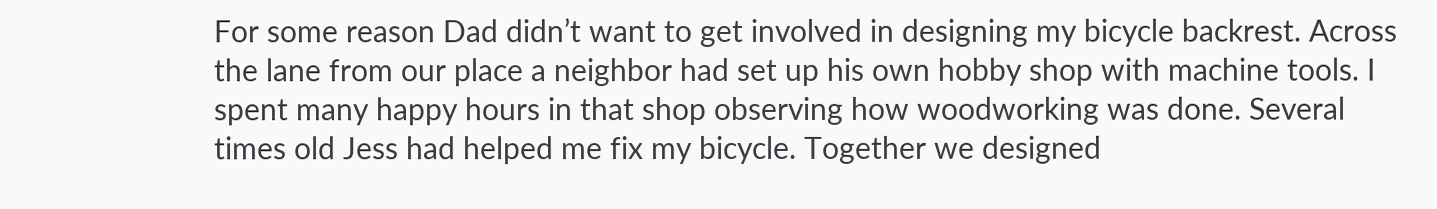For some reason Dad didn’t want to get involved in designing my bicycle backrest. Across the lane from our place a neighbor had set up his own hobby shop with machine tools. I spent many happy hours in that shop observing how woodworking was done. Several times old Jess had helped me fix my bicycle. Together we designed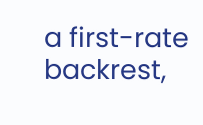a first-rate backrest,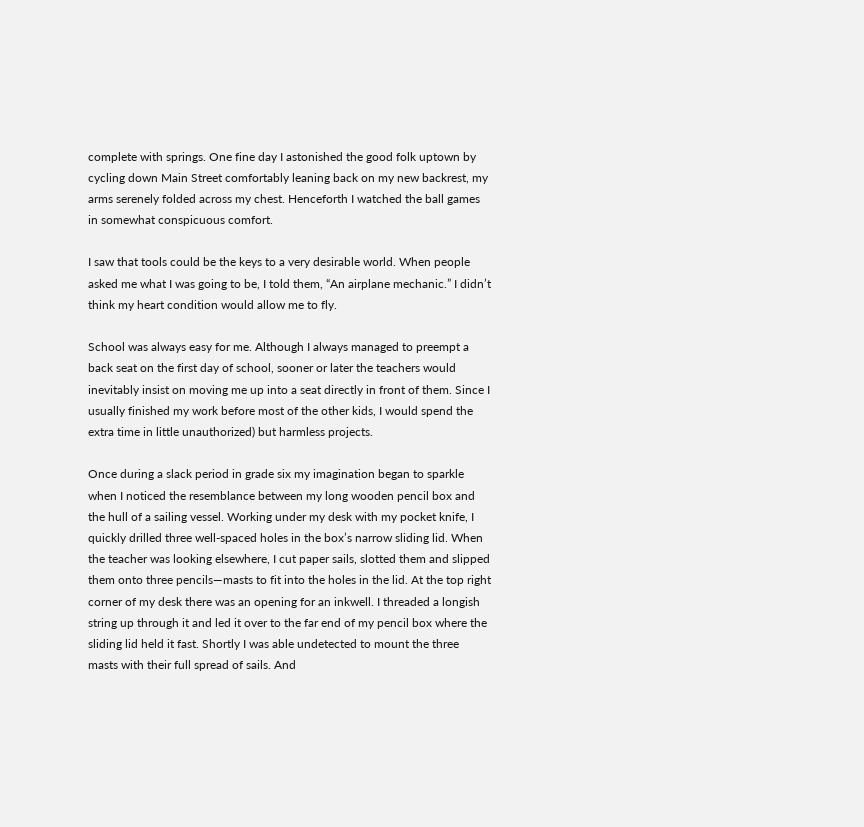complete with springs. One fine day I astonished the good folk uptown by cycling down Main Street comfortably leaning back on my new backrest, my arms serenely folded across my chest. Henceforth I watched the ball games in somewhat conspicuous comfort.

I saw that tools could be the keys to a very desirable world. When people asked me what I was going to be, I told them, “An airplane mechanic.” I didn’t think my heart condition would allow me to fly.

School was always easy for me. Although I always managed to preempt a back seat on the first day of school, sooner or later the teachers would inevitably insist on moving me up into a seat directly in front of them. Since I usually finished my work before most of the other kids, I would spend the extra time in little unauthorized) but harmless projects.

Once during a slack period in grade six my imagination began to sparkle when I noticed the resemblance between my long wooden pencil box and the hull of a sailing vessel. Working under my desk with my pocket knife, I quickly drilled three well-spaced holes in the box’s narrow sliding lid. When the teacher was looking elsewhere, I cut paper sails, slotted them and slipped them onto three pencils—masts to fit into the holes in the lid. At the top right corner of my desk there was an opening for an inkwell. I threaded a longish string up through it and led it over to the far end of my pencil box where the sliding lid held it fast. Shortly I was able undetected to mount the three masts with their full spread of sails. And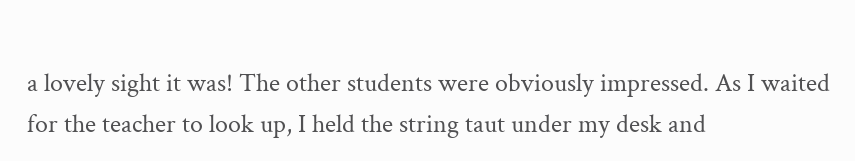a lovely sight it was! The other students were obviously impressed. As I waited for the teacher to look up, I held the string taut under my desk and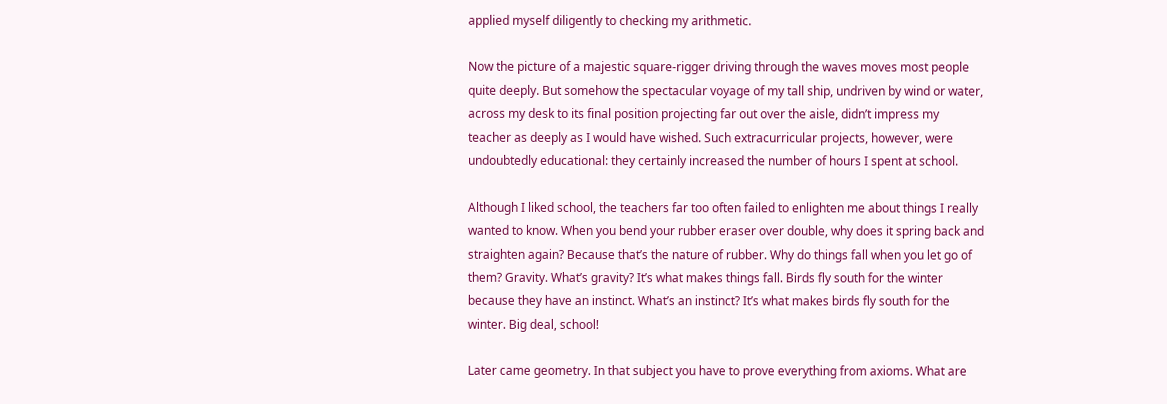applied myself diligently to checking my arithmetic.

Now the picture of a majestic square-rigger driving through the waves moves most people quite deeply. But somehow the spectacular voyage of my tall ship, undriven by wind or water, across my desk to its final position projecting far out over the aisle, didn’t impress my teacher as deeply as I would have wished. Such extracurricular projects, however, were undoubtedly educational: they certainly increased the number of hours I spent at school.

Although I liked school, the teachers far too often failed to enlighten me about things I really wanted to know. When you bend your rubber eraser over double, why does it spring back and straighten again? Because that’s the nature of rubber. Why do things fall when you let go of them? Gravity. What’s gravity? It’s what makes things fall. Birds fly south for the winter because they have an instinct. What’s an instinct? It’s what makes birds fly south for the winter. Big deal, school!

Later came geometry. In that subject you have to prove everything from axioms. What are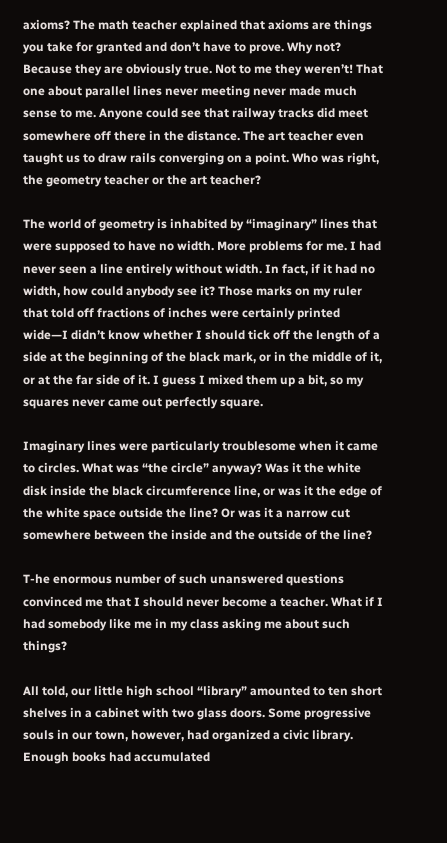axioms? The math teacher explained that axioms are things you take for granted and don’t have to prove. Why not? Because they are obviously true. Not to me they weren’t! That one about parallel lines never meeting never made much sense to me. Anyone could see that railway tracks did meet somewhere off there in the distance. The art teacher even taught us to draw rails converging on a point. Who was right, the geometry teacher or the art teacher?

The world of geometry is inhabited by “imaginary” lines that were supposed to have no width. More problems for me. I had never seen a line entirely without width. In fact, if it had no width, how could anybody see it? Those marks on my ruler that told off fractions of inches were certainly printed wide—I didn’t know whether I should tick off the length of a side at the beginning of the black mark, or in the middle of it, or at the far side of it. I guess I mixed them up a bit, so my squares never came out perfectly square.

Imaginary lines were particularly troublesome when it came to circles. What was “the circle” anyway? Was it the white disk inside the black circumference line, or was it the edge of the white space outside the line? Or was it a narrow cut somewhere between the inside and the outside of the line?

T-he enormous number of such unanswered questions convinced me that I should never become a teacher. What if I had somebody like me in my class asking me about such things?

All told, our little high school “library” amounted to ten short shelves in a cabinet with two glass doors. Some progressive souls in our town, however, had organized a civic library. Enough books had accumulated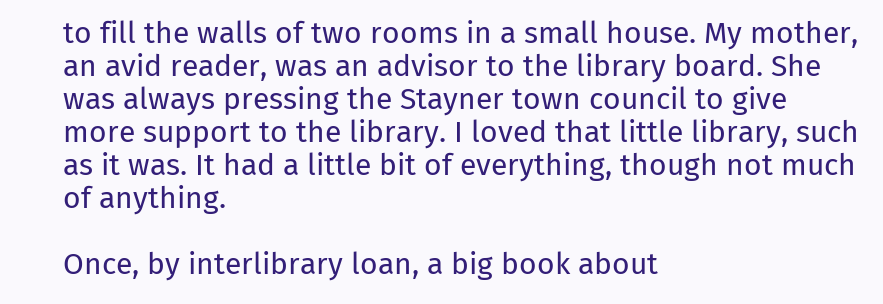to fill the walls of two rooms in a small house. My mother, an avid reader, was an advisor to the library board. She was always pressing the Stayner town council to give more support to the library. I loved that little library, such as it was. It had a little bit of everything, though not much of anything.

Once, by interlibrary loan, a big book about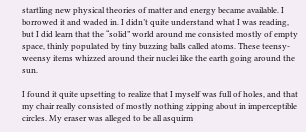startling new physical theories of matter and energy became available. I borrowed it and waded in. I didn’t quite understand what I was reading, but I did learn that the “solid” world around me consisted mostly of empty space, thinly populated by tiny buzzing balls called atoms. These teensy-weensy items whizzed around their nuclei like the earth going around the sun.

I found it quite upsetting to realize that I myself was full of holes, and that my chair really consisted of mostly nothing zipping about in imperceptible circles. My eraser was alleged to be all asquirm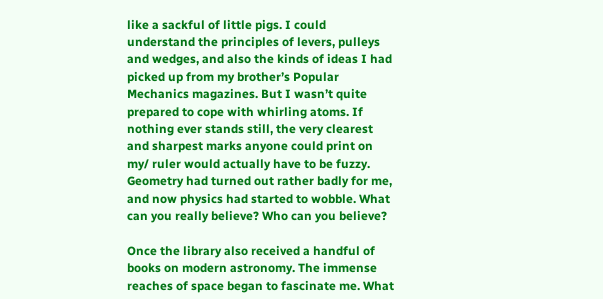like a sackful of little pigs. I could understand the principles of levers, pulleys and wedges, and also the kinds of ideas I had picked up from my brother’s Popular Mechanics magazines. But I wasn’t quite prepared to cope with whirling atoms. If nothing ever stands still, the very clearest and sharpest marks anyone could print on my/ ruler would actually have to be fuzzy. Geometry had turned out rather badly for me, and now physics had started to wobble. What can you really believe? Who can you believe?

Once the library also received a handful of books on modern astronomy. The immense reaches of space began to fascinate me. What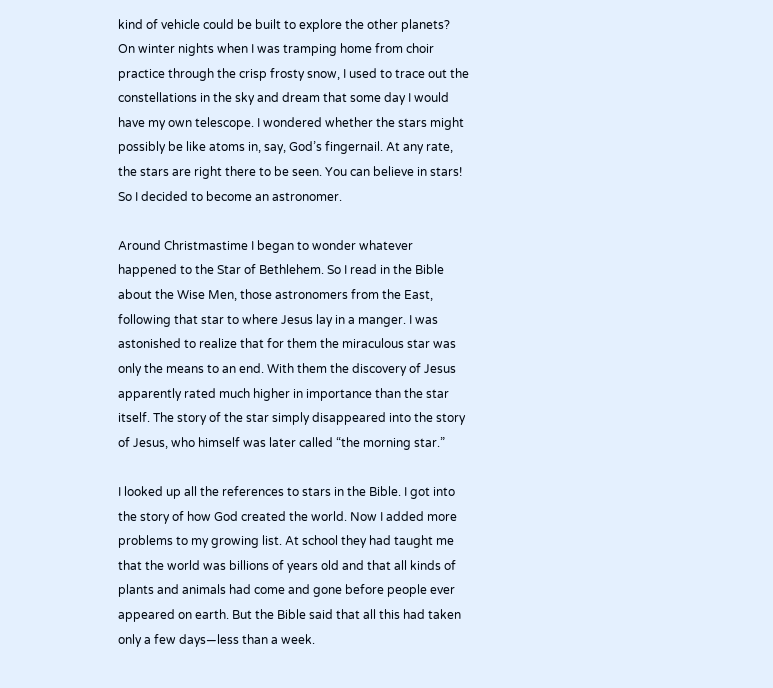kind of vehicle could be built to explore the other planets? On winter nights when I was tramping home from choir practice through the crisp frosty snow, I used to trace out the constellations in the sky and dream that some day I would have my own telescope. I wondered whether the stars might possibly be like atoms in, say, God’s fingernail. At any rate, the stars are right there to be seen. You can believe in stars! So I decided to become an astronomer.

Around Christmastime I began to wonder whatever happened to the Star of Bethlehem. So I read in the Bible about the Wise Men, those astronomers from the East, following that star to where Jesus lay in a manger. I was astonished to realize that for them the miraculous star was only the means to an end. With them the discovery of Jesus apparently rated much higher in importance than the star itself. The story of the star simply disappeared into the story of Jesus, who himself was later called “the morning star.”

I looked up all the references to stars in the Bible. I got into the story of how God created the world. Now I added more problems to my growing list. At school they had taught me that the world was billions of years old and that all kinds of plants and animals had come and gone before people ever appeared on earth. But the Bible said that all this had taken only a few days—less than a week.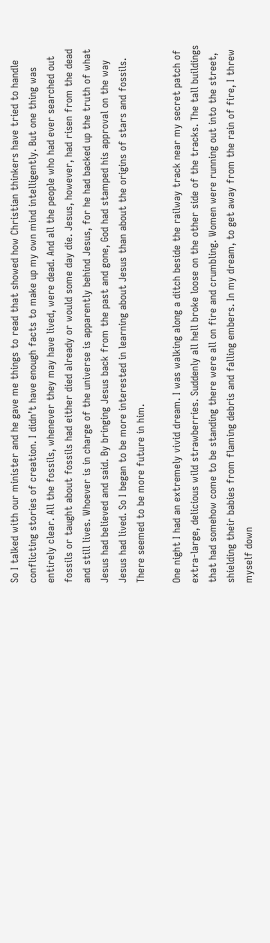So I talked with our minister and he gave me things to read that showed how Christian thinkers have tried to handle conflicting stories of creation. I didn’t have enough facts to make up my own mind intelligently. But one thing was entirely clear. All the fossils, whenever they may have lived, were dead. And all the people who had ever searched out fossils or taught about fossils had either died already or would some day die. Jesus, however, had risen from the dead and still lives. Whoever is in charge of the universe is apparently behind Jesus, for he had backed up the truth of what Jesus had believed and said. By bringing Jesus back from the past and gone, God had stamped his approval on the way Jesus had lived. So I began to be more interested in learning about Jesus than about the origins of stars and fossils. There seemed to be more future in him.

One night I had an extremely vivid dream. I was walking along a ditch beside the railway track near my secret patch of extra-large, delicious wild strawberries. Suddenly all hell broke loose on the other side of the tracks. The tall buildings that had somehow come to be standing there were all on fire and crumbling. Women were running out into the street, shielding their babies from flaming debris and falling embers. In my dream, to get away from the rain of fire, I threw myself down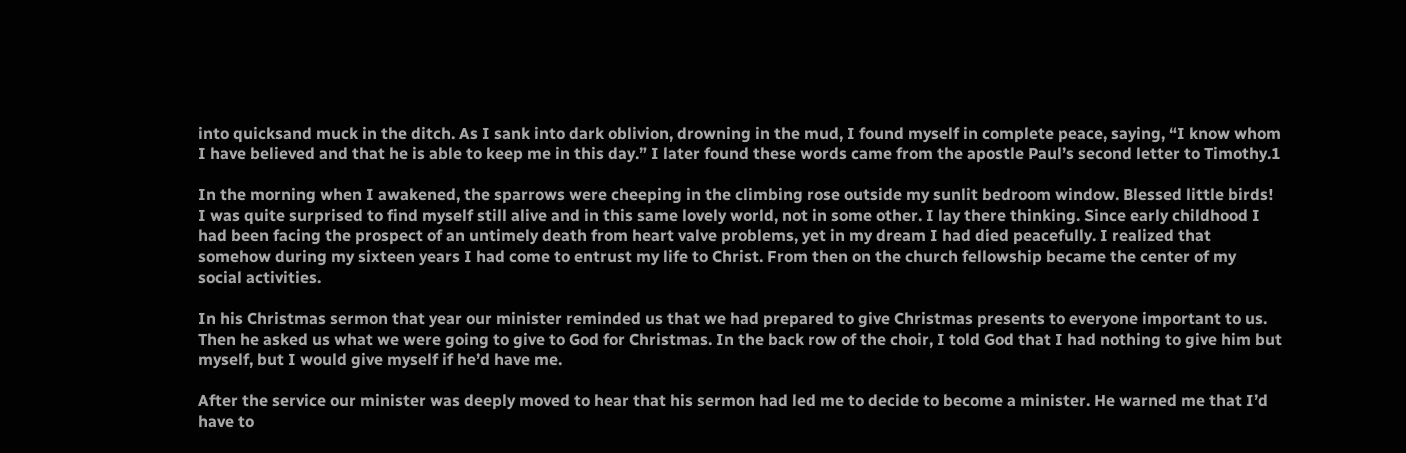into quicksand muck in the ditch. As I sank into dark oblivion, drowning in the mud, I found myself in complete peace, saying, “I know whom I have believed and that he is able to keep me in this day.” I later found these words came from the apostle Paul’s second letter to Timothy.1

In the morning when I awakened, the sparrows were cheeping in the climbing rose outside my sunlit bedroom window. Blessed little birds! I was quite surprised to find myself still alive and in this same lovely world, not in some other. I lay there thinking. Since early childhood I had been facing the prospect of an untimely death from heart valve problems, yet in my dream I had died peacefully. I realized that somehow during my sixteen years I had come to entrust my life to Christ. From then on the church fellowship became the center of my social activities.

In his Christmas sermon that year our minister reminded us that we had prepared to give Christmas presents to everyone important to us. Then he asked us what we were going to give to God for Christmas. In the back row of the choir, I told God that I had nothing to give him but myself, but I would give myself if he’d have me.

After the service our minister was deeply moved to hear that his sermon had led me to decide to become a minister. He warned me that I’d have to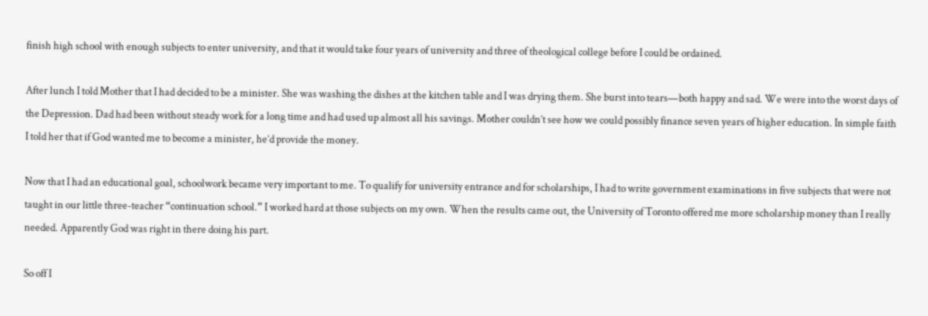finish high school with enough subjects to enter university, and that it would take four years of university and three of theological college before I could be ordained.

After lunch I told Mother that I had decided to be a minister. She was washing the dishes at the kitchen table and I was drying them. She burst into tears—both happy and sad. We were into the worst days of the Depression. Dad had been without steady work for a long time and had used up almost all his savings. Mother couldn’t see how we could possibly finance seven years of higher education. In simple faith I told her that if God wanted me to become a minister, he’d provide the money.

Now that I had an educational goal, schoolwork became very important to me. To qualify for university entrance and for scholarships, I had to write government examinations in five subjects that were not taught in our little three-teacher “continuation school.” I worked hard at those subjects on my own. When the results came out, the University of Toronto offered me more scholarship money than I really needed. Apparently God was right in there doing his part.

So off I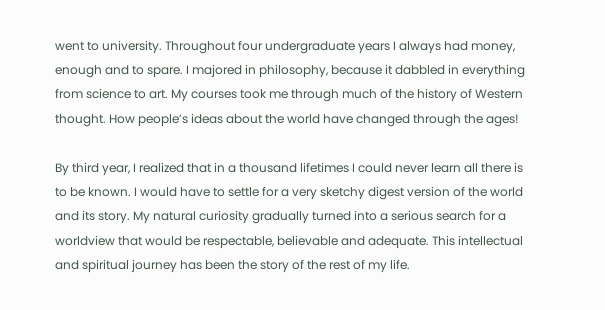went to university. Throughout four undergraduate years I always had money, enough and to spare. I majored in philosophy, because it dabbled in everything from science to art. My courses took me through much of the history of Western thought. How people’s ideas about the world have changed through the ages!

By third year, I realized that in a thousand lifetimes I could never learn all there is to be known. I would have to settle for a very sketchy digest version of the world and its story. My natural curiosity gradually turned into a serious search for a worldview that would be respectable, believable and adequate. This intellectual and spiritual journey has been the story of the rest of my life.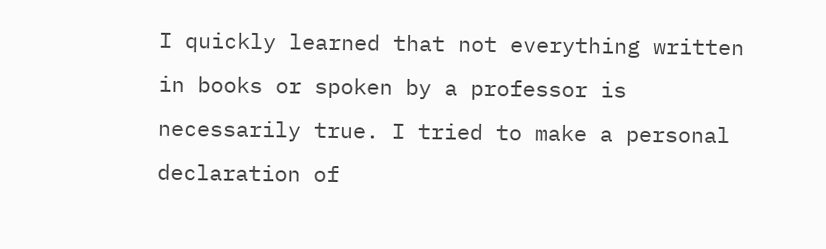I quickly learned that not everything written in books or spoken by a professor is necessarily true. I tried to make a personal declaration of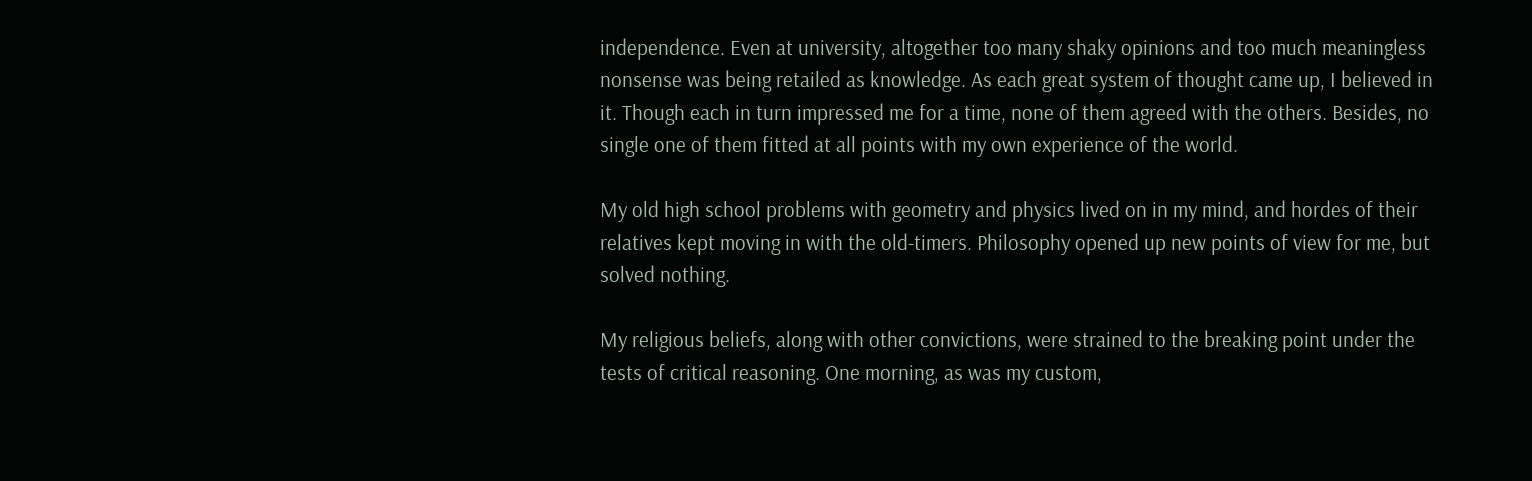independence. Even at university, altogether too many shaky opinions and too much meaningless nonsense was being retailed as knowledge. As each great system of thought came up, I believed in it. Though each in turn impressed me for a time, none of them agreed with the others. Besides, no single one of them fitted at all points with my own experience of the world.

My old high school problems with geometry and physics lived on in my mind, and hordes of their relatives kept moving in with the old-timers. Philosophy opened up new points of view for me, but solved nothing.

My religious beliefs, along with other convictions, were strained to the breaking point under the tests of critical reasoning. One morning, as was my custom,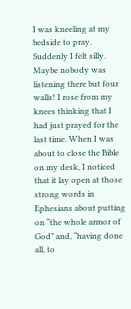I was kneeling at my bedside to pray. Suddenly I felt silly. Maybe nobody was listening there but four walls! I rose from my knees thinking that I had just prayed for the last time. When I was about to close the Bible on my desk, I noticed that it lay open at those strong words in Ephesians about putting on “the whole armor of God” and, “having done all, to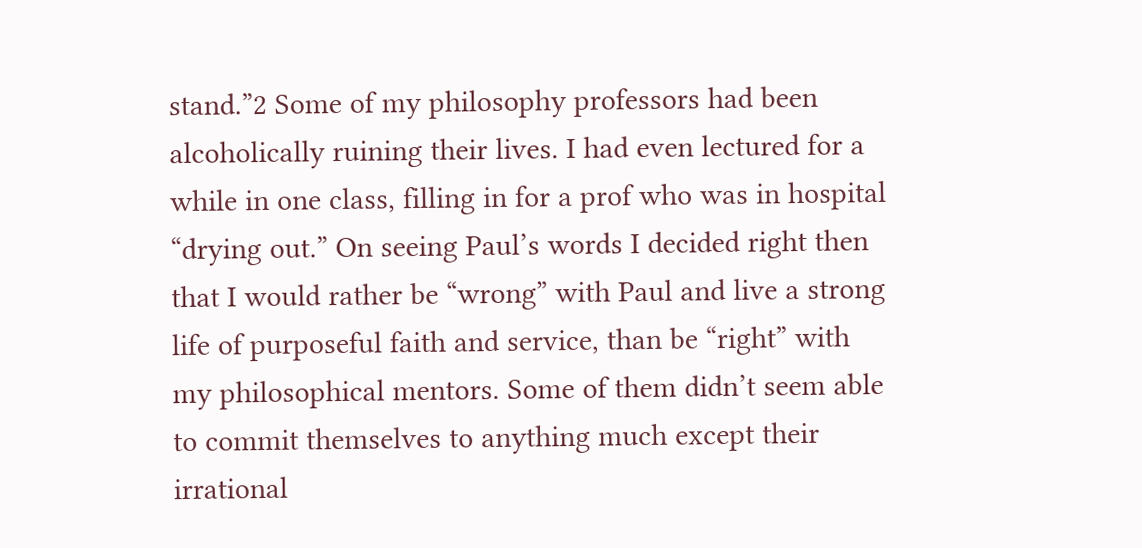stand.”2 Some of my philosophy professors had been alcoholically ruining their lives. I had even lectured for a while in one class, filling in for a prof who was in hospital “drying out.” On seeing Paul’s words I decided right then that I would rather be “wrong” with Paul and live a strong life of purposeful faith and service, than be “right” with my philosophical mentors. Some of them didn’t seem able to commit themselves to anything much except their irrational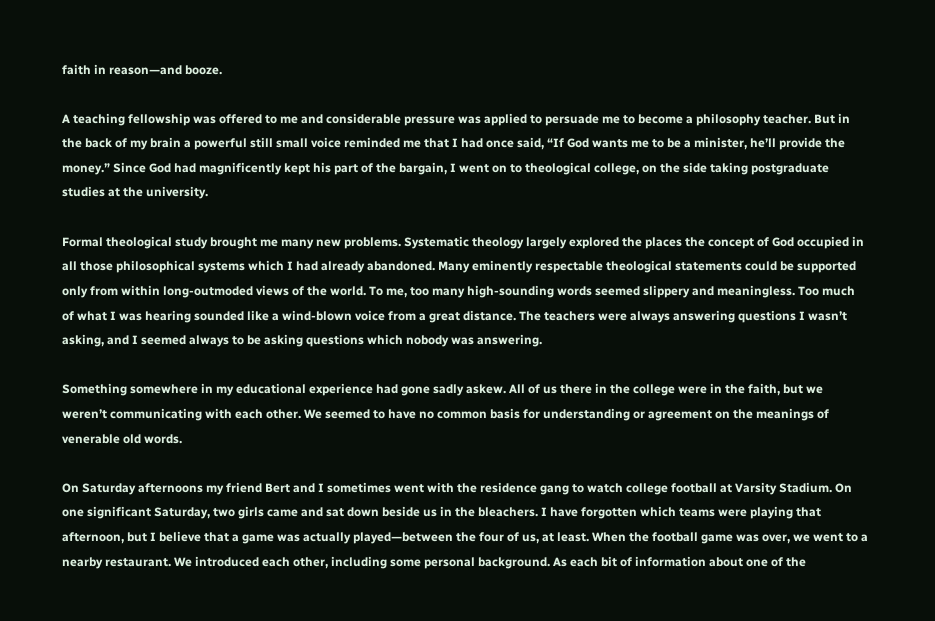faith in reason—and booze.

A teaching fellowship was offered to me and considerable pressure was applied to persuade me to become a philosophy teacher. But in the back of my brain a powerful still small voice reminded me that I had once said, “If God wants me to be a minister, he’ll provide the money.” Since God had magnificently kept his part of the bargain, I went on to theological college, on the side taking postgraduate studies at the university.

Formal theological study brought me many new problems. Systematic theology largely explored the places the concept of God occupied in all those philosophical systems which I had already abandoned. Many eminently respectable theological statements could be supported only from within long-outmoded views of the world. To me, too many high-sounding words seemed slippery and meaningless. Too much of what I was hearing sounded like a wind-blown voice from a great distance. The teachers were always answering questions I wasn’t asking, and I seemed always to be asking questions which nobody was answering.

Something somewhere in my educational experience had gone sadly askew. All of us there in the college were in the faith, but we weren’t communicating with each other. We seemed to have no common basis for understanding or agreement on the meanings of venerable old words.

On Saturday afternoons my friend Bert and I sometimes went with the residence gang to watch college football at Varsity Stadium. On one significant Saturday, two girls came and sat down beside us in the bleachers. I have forgotten which teams were playing that afternoon, but I believe that a game was actually played—between the four of us, at least. When the football game was over, we went to a nearby restaurant. We introduced each other, including some personal background. As each bit of information about one of the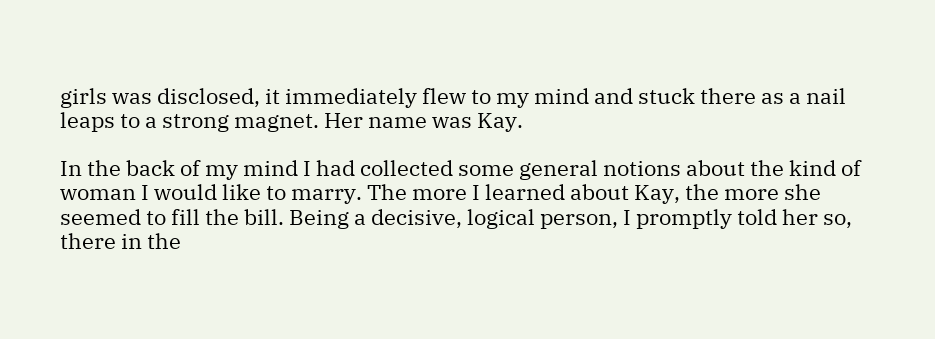girls was disclosed, it immediately flew to my mind and stuck there as a nail leaps to a strong magnet. Her name was Kay.

In the back of my mind I had collected some general notions about the kind of woman I would like to marry. The more I learned about Kay, the more she seemed to fill the bill. Being a decisive, logical person, I promptly told her so, there in the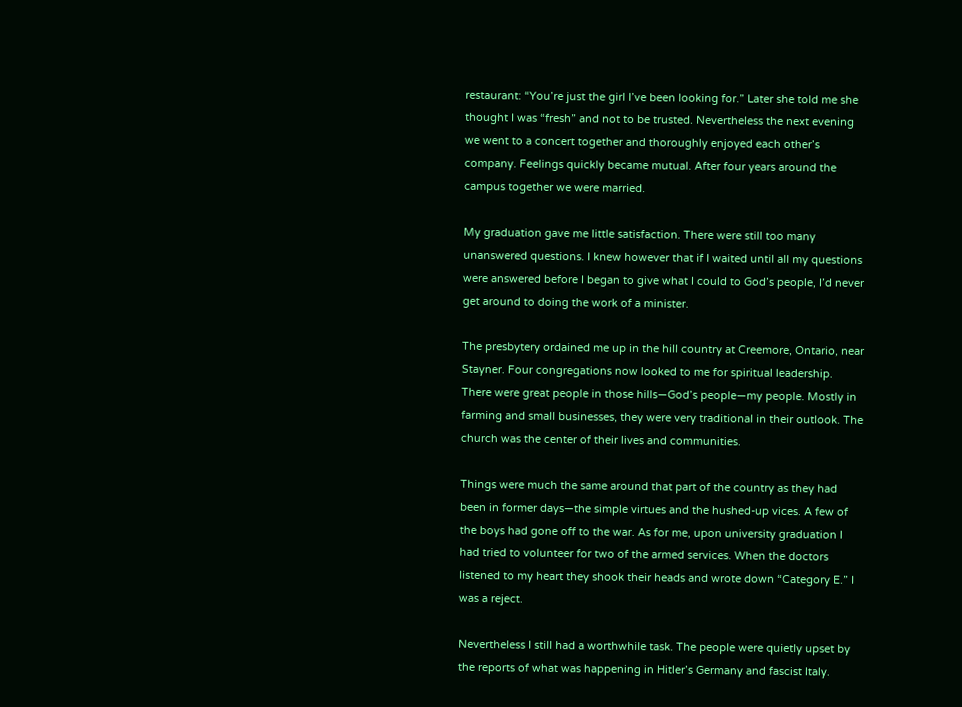restaurant: “You’re just the girl I’ve been looking for.” Later she told me she thought I was “fresh” and not to be trusted. Nevertheless the next evening we went to a concert together and thoroughly enjoyed each other’s company. Feelings quickly became mutual. After four years around the campus together we were married.

My graduation gave me little satisfaction. There were still too many unanswered questions. I knew however that if I waited until all my questions were answered before I began to give what I could to God’s people, I’d never get around to doing the work of a minister.

The presbytery ordained me up in the hill country at Creemore, Ontario, near Stayner. Four congregations now looked to me for spiritual leadership. There were great people in those hills—God’s people—my people. Mostly in farming and small businesses, they were very traditional in their outlook. The church was the center of their lives and communities.

Things were much the same around that part of the country as they had been in former days—the simple virtues and the hushed-up vices. A few of the boys had gone off to the war. As for me, upon university graduation I had tried to volunteer for two of the armed services. When the doctors listened to my heart they shook their heads and wrote down “Category E.” I was a reject.

Nevertheless I still had a worthwhile task. The people were quietly upset by the reports of what was happening in Hitler’s Germany and fascist Italy.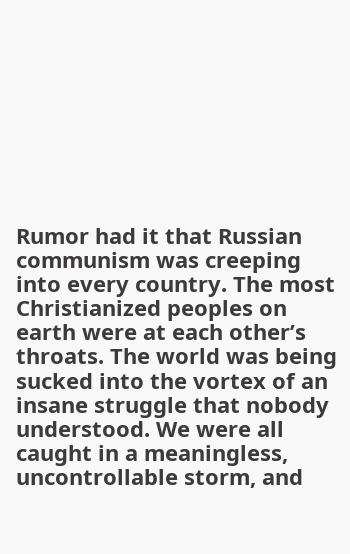Rumor had it that Russian communism was creeping into every country. The most Christianized peoples on earth were at each other’s throats. The world was being sucked into the vortex of an insane struggle that nobody understood. We were all caught in a meaningless, uncontrollable storm, and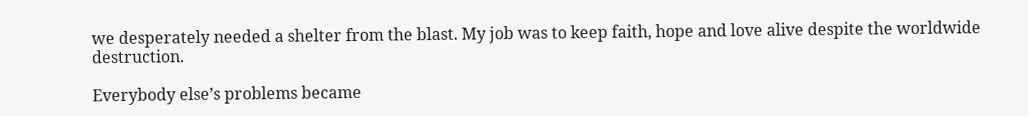we desperately needed a shelter from the blast. My job was to keep faith, hope and love alive despite the worldwide destruction.

Everybody else’s problems became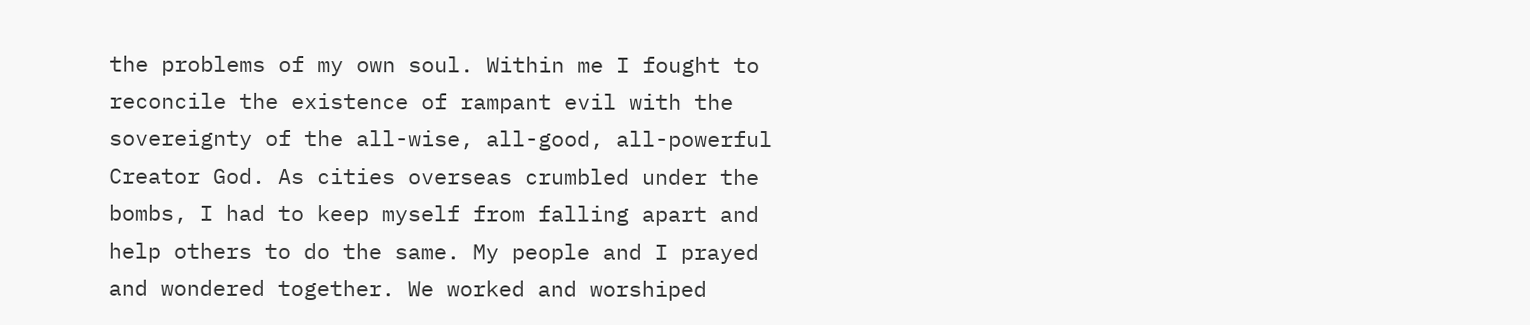the problems of my own soul. Within me I fought to reconcile the existence of rampant evil with the sovereignty of the all-wise, all-good, all-powerful Creator God. As cities overseas crumbled under the bombs, I had to keep myself from falling apart and help others to do the same. My people and I prayed and wondered together. We worked and worshiped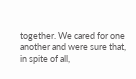together. We cared for one another and were sure that, in spite of all,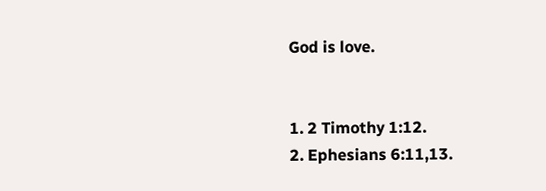God is love.


1. 2 Timothy 1:12.
2. Ephesians 6:11,13.